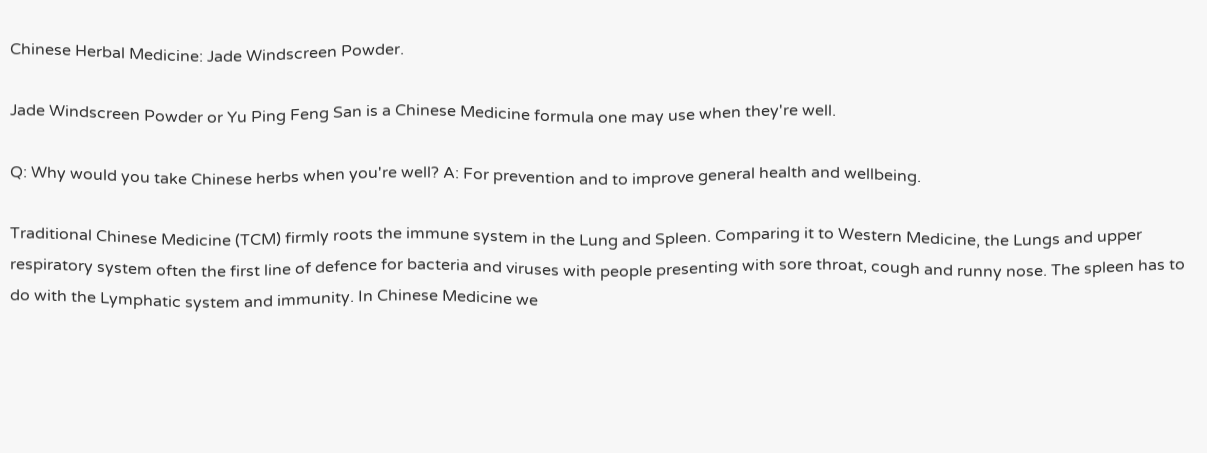Chinese Herbal Medicine: Jade Windscreen Powder.

Jade Windscreen Powder or Yu Ping Feng San is a Chinese Medicine formula one may use when they're well.

Q: Why would you take Chinese herbs when you're well? A: For prevention and to improve general health and wellbeing.

Traditional Chinese Medicine (TCM) firmly roots the immune system in the Lung and Spleen. Comparing it to Western Medicine, the Lungs and upper respiratory system often the first line of defence for bacteria and viruses with people presenting with sore throat, cough and runny nose. The spleen has to do with the Lymphatic system and immunity. In Chinese Medicine we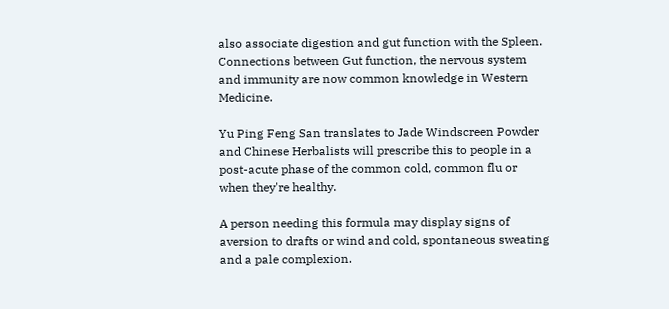also associate digestion and gut function with the Spleen. Connections between Gut function, the nervous system and immunity are now common knowledge in Western Medicine.

Yu Ping Feng San translates to Jade Windscreen Powder and Chinese Herbalists will prescribe this to people in a post-acute phase of the common cold, common flu or when they're healthy.

A person needing this formula may display signs of aversion to drafts or wind and cold, spontaneous sweating and a pale complexion.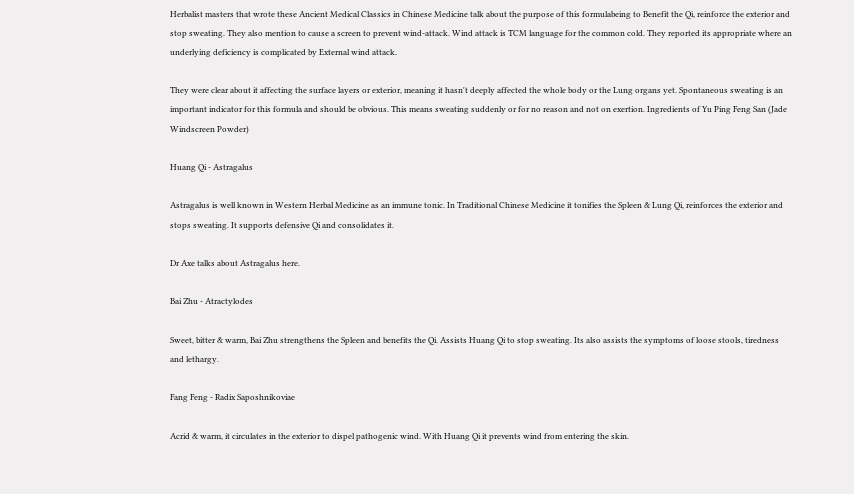Herbalist masters that wrote these Ancient Medical Classics in Chinese Medicine talk about the purpose of this formulabeing to Benefit the Qi, reinforce the exterior and stop sweating. They also mention to cause a screen to prevent wind-attack. Wind attack is TCM language for the common cold. They reported its appropriate where an underlying deficiency is complicated by External wind attack.

They were clear about it affecting the surface layers or exterior, meaning it hasn't deeply affected the whole body or the Lung organs yet. Spontaneous sweating is an important indicator for this formula and should be obvious. This means sweating suddenly or for no reason and not on exertion. Ingredients of Yu Ping Feng San (Jade Windscreen Powder)

Huang Qi - Astragalus

Astragalus is well known in Western Herbal Medicine as an immune tonic. In Traditional Chinese Medicine it tonifies the Spleen & Lung Qi, reinforces the exterior and stops sweating. It supports defensive Qi and consolidates it.

Dr Axe talks about Astragalus here.

Bai Zhu - Atractylodes

Sweet, bitter & warm, Bai Zhu strengthens the Spleen and benefits the Qi. Assists Huang Qi to stop sweating. Its also assists the symptoms of loose stools, tiredness and lethargy.

Fang Feng - Radix Saposhnikoviae

Acrid & warm, it circulates in the exterior to dispel pathogenic wind. With Huang Qi it prevents wind from entering the skin.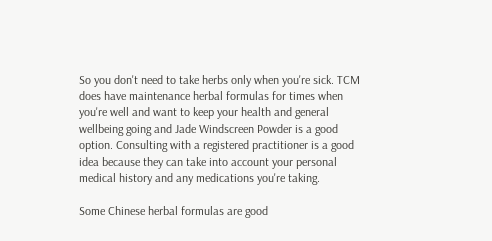So you don't need to take herbs only when you're sick. TCM does have maintenance herbal formulas for times when you're well and want to keep your health and general wellbeing going and Jade Windscreen Powder is a good option. Consulting with a registered practitioner is a good idea because they can take into account your personal medical history and any medications you're taking.

Some Chinese herbal formulas are good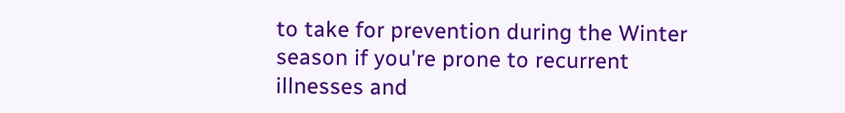to take for prevention during the Winter season if you're prone to recurrent illnesses and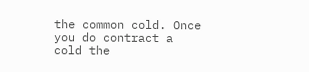the common cold. Once you do contract a cold the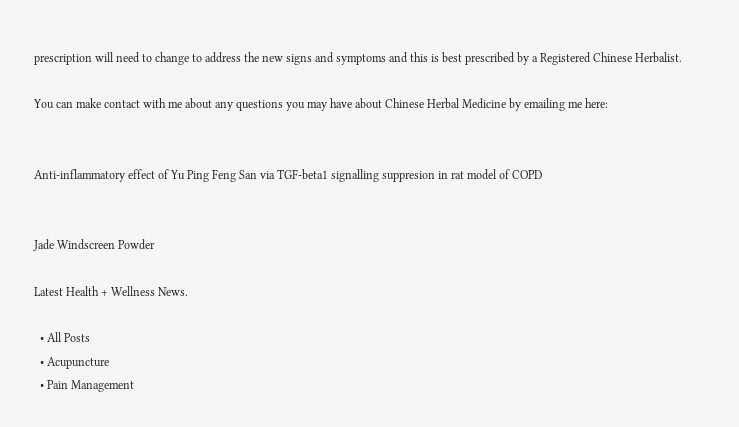prescription will need to change to address the new signs and symptoms and this is best prescribed by a Registered Chinese Herbalist.

You can make contact with me about any questions you may have about Chinese Herbal Medicine by emailing me here:


Anti-inflammatory effect of Yu Ping Feng San via TGF-beta1 signalling suppresion in rat model of COPD


Jade Windscreen Powder

Latest Health + Wellness News.

  • All Posts
  • Acupuncture
  • Pain Management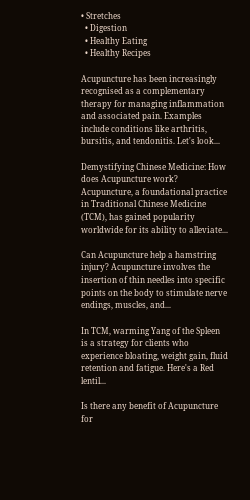• Stretches
  • Digestion
  • Healthy Eating
  • Healthy Recipes

Acupuncture has been increasingly recognised as a complementary therapy for managing inflammation and associated pain. Examples include conditions like arthritis, bursitis, and tendonitis. Let's look...

Demystifying Chinese Medicine: How does Acupuncture work? Acupuncture, a foundational practice in Traditional Chinese Medicine (TCM), has gained popularity worldwide for its ability to alleviate...

Can Acupuncture help a hamstring injury? Acupuncture involves the insertion of thin needles into specific points on the body to stimulate nerve endings, muscles, and...

In TCM, warming Yang of the Spleen is a strategy for clients who experience bloating, weight gain, fluid retention and fatigue. Here's a Red lentil...

Is there any benefit of Acupuncture for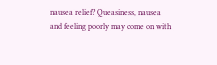nausea relief? Queasiness, nausea and feeling poorly may come on with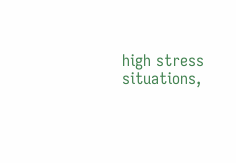high stress situations,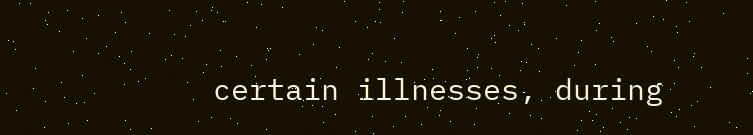certain illnesses, during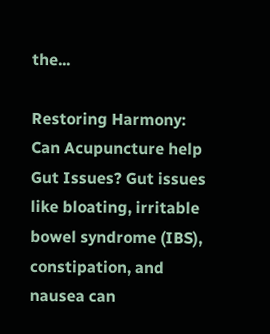the...

Restoring Harmony: Can Acupuncture help Gut Issues? Gut issues like bloating, irritable bowel syndrome (IBS), constipation, and nausea can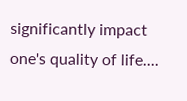significantly impact one's quality of life....